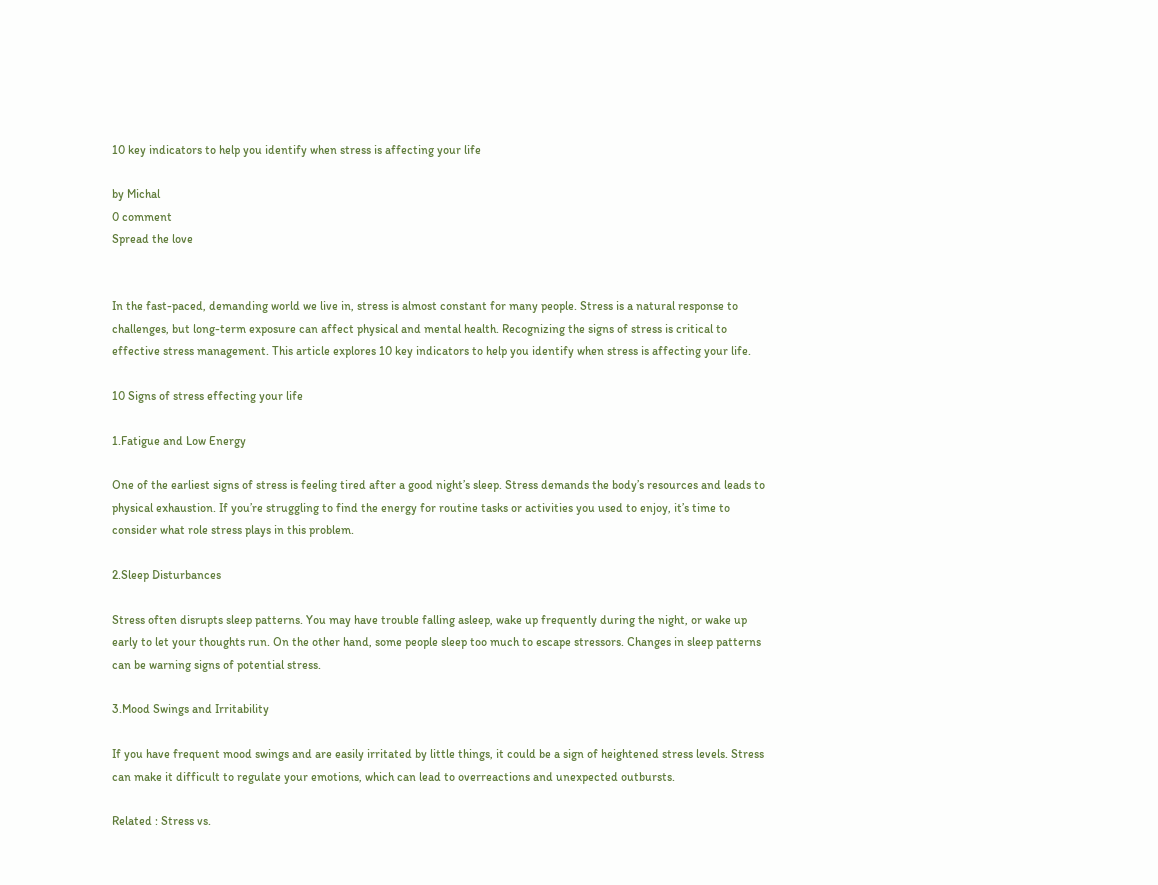10 key indicators to help you identify when stress is affecting your life

by Michal
0 comment
Spread the love


In the fast-paced, demanding world we live in, stress is almost constant for many people. Stress is a natural response to challenges, but long-term exposure can affect physical and mental health. Recognizing the signs of stress is critical to effective stress management. This article explores 10 key indicators to help you identify when stress is affecting your life.

10 Signs of stress effecting your life

1.Fatigue and Low Energy

One of the earliest signs of stress is feeling tired after a good night’s sleep. Stress demands the body’s resources and leads to physical exhaustion. If you’re struggling to find the energy for routine tasks or activities you used to enjoy, it’s time to consider what role stress plays in this problem.

2.Sleep Disturbances

Stress often disrupts sleep patterns. You may have trouble falling asleep, wake up frequently during the night, or wake up early to let your thoughts run. On the other hand, some people sleep too much to escape stressors. Changes in sleep patterns can be warning signs of potential stress.

3.Mood Swings and Irritability

If you have frequent mood swings and are easily irritated by little things, it could be a sign of heightened stress levels. Stress can make it difficult to regulate your emotions, which can lead to overreactions and unexpected outbursts.

Related : Stress vs.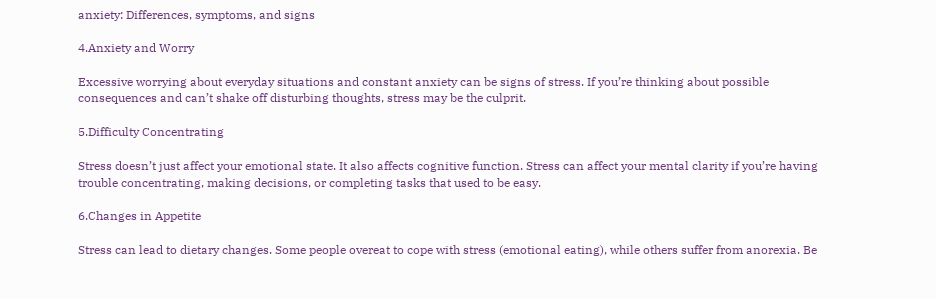anxiety: Differences, symptoms, and signs

4.Anxiety and Worry

Excessive worrying about everyday situations and constant anxiety can be signs of stress. If you’re thinking about possible consequences and can’t shake off disturbing thoughts, stress may be the culprit.

5.Difficulty Concentrating

Stress doesn’t just affect your emotional state. It also affects cognitive function. Stress can affect your mental clarity if you’re having trouble concentrating, making decisions, or completing tasks that used to be easy.

6.Changes in Appetite

Stress can lead to dietary changes. Some people overeat to cope with stress (emotional eating), while others suffer from anorexia. Be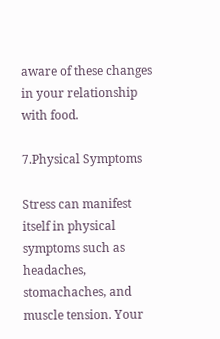aware of these changes in your relationship with food.

7.Physical Symptoms

Stress can manifest itself in physical symptoms such as headaches, stomachaches, and muscle tension. Your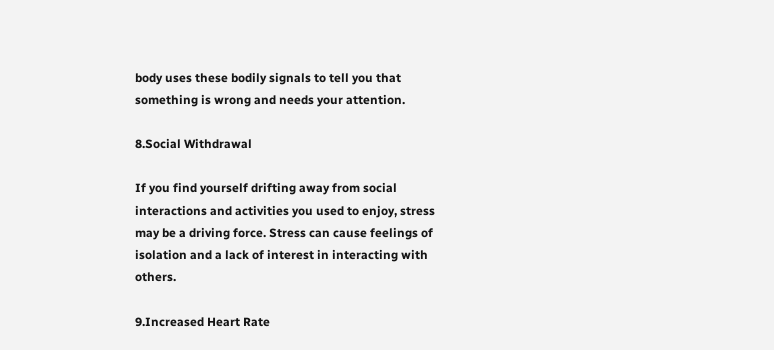body uses these bodily signals to tell you that something is wrong and needs your attention.

8.Social Withdrawal

If you find yourself drifting away from social interactions and activities you used to enjoy, stress may be a driving force. Stress can cause feelings of isolation and a lack of interest in interacting with others.

9.Increased Heart Rate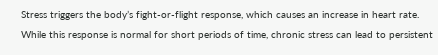Stress triggers the body’s fight-or-flight response, which causes an increase in heart rate. While this response is normal for short periods of time, chronic stress can lead to persistent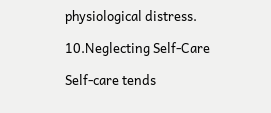physiological distress.

10.Neglecting Self-Care

Self-care tends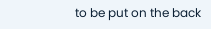to be put on the back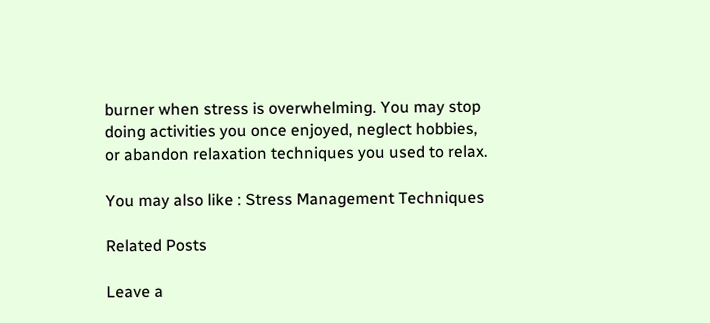burner when stress is overwhelming. You may stop doing activities you once enjoyed, neglect hobbies, or abandon relaxation techniques you used to relax.

You may also like : Stress Management Techniques

Related Posts

Leave a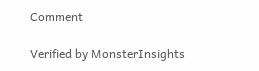Comment

Verified by MonsterInsights